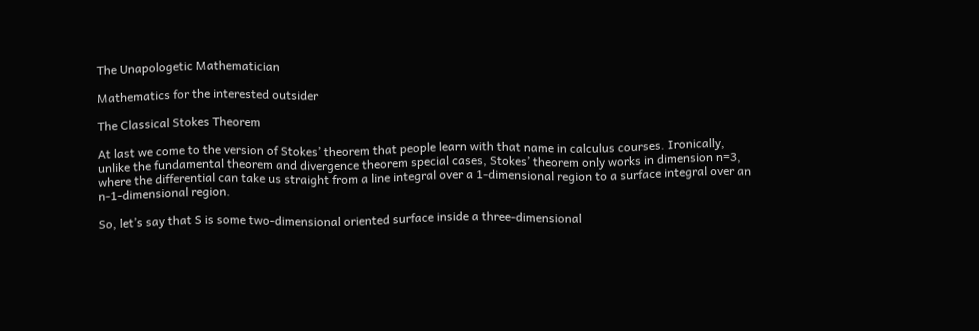The Unapologetic Mathematician

Mathematics for the interested outsider

The Classical Stokes Theorem

At last we come to the version of Stokes’ theorem that people learn with that name in calculus courses. Ironically, unlike the fundamental theorem and divergence theorem special cases, Stokes’ theorem only works in dimension n=3, where the differential can take us straight from a line integral over a 1-dimensional region to a surface integral over an n-1-dimensional region.

So, let’s say that S is some two-dimensional oriented surface inside a three-dimensional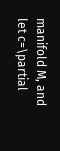manifold M, and let c=\partial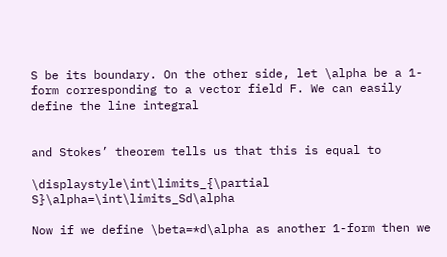S be its boundary. On the other side, let \alpha be a 1-form corresponding to a vector field F. We can easily define the line integral


and Stokes’ theorem tells us that this is equal to

\displaystyle\int\limits_{\partial S}\alpha=\int\limits_Sd\alpha

Now if we define \beta=*d\alpha as another 1-form then we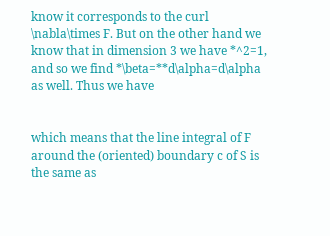know it corresponds to the curl \nabla\times F. But on the other hand we know that in dimension 3 we have *^2=1, and so we find *\beta=**d\alpha=d\alpha as well. Thus we have


which means that the line integral of F around the (oriented) boundary c of S is the same as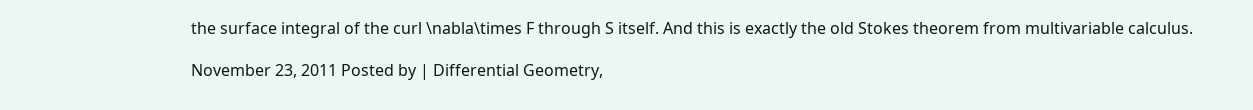the surface integral of the curl \nabla\times F through S itself. And this is exactly the old Stokes theorem from multivariable calculus.

November 23, 2011 Posted by | Differential Geometry,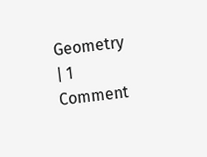Geometry | 1 Comment